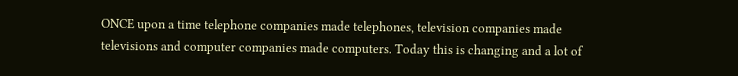ONCE upon a time telephone companies made telephones, television companies made televisions and computer companies made computers. Today this is changing and a lot of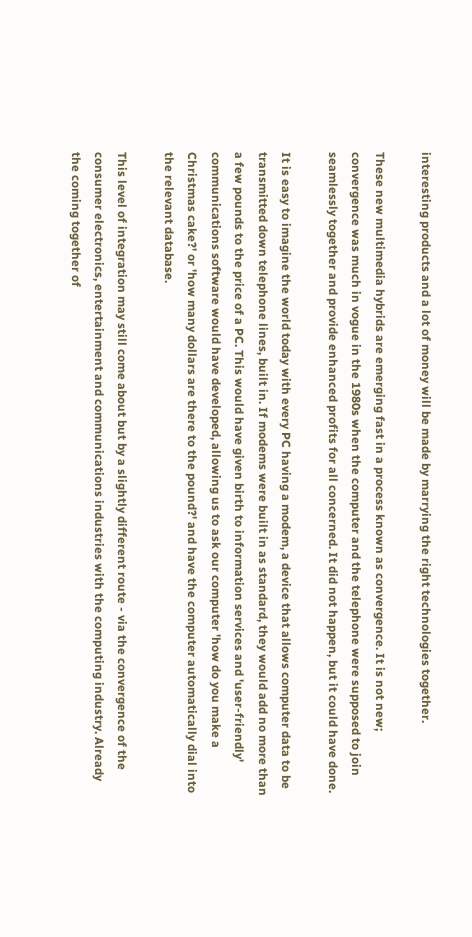interesting products and a lot of money will be made by marrying the right technologies together.

These new multimedia hybrids are emerging fast in a process known as convergence. It is not new; convergence was much in vogue in the 1980s when the computer and the telephone were supposed to join seamlessly together and provide enhanced profits for all concerned. It did not happen, but it could have done.

It is easy to imagine the world today with every PC having a modem, a device that allows computer data to be transmitted down telephone lines, built in. If modems were built in as standard, they would add no more than a few pounds to the price of a PC. This would have given birth to information services and 'user-friendly' communications software would have developed, allowing us to ask our computer 'how do you make a Christmas cake?' or 'how many dollars are there to the pound?' and have the computer automatically dial into the relevant database.

This level of integration may still come about but by a slightly different route - via the convergence of the consumer electronics, entertainment and communications industries with the computing industry. Already the coming together of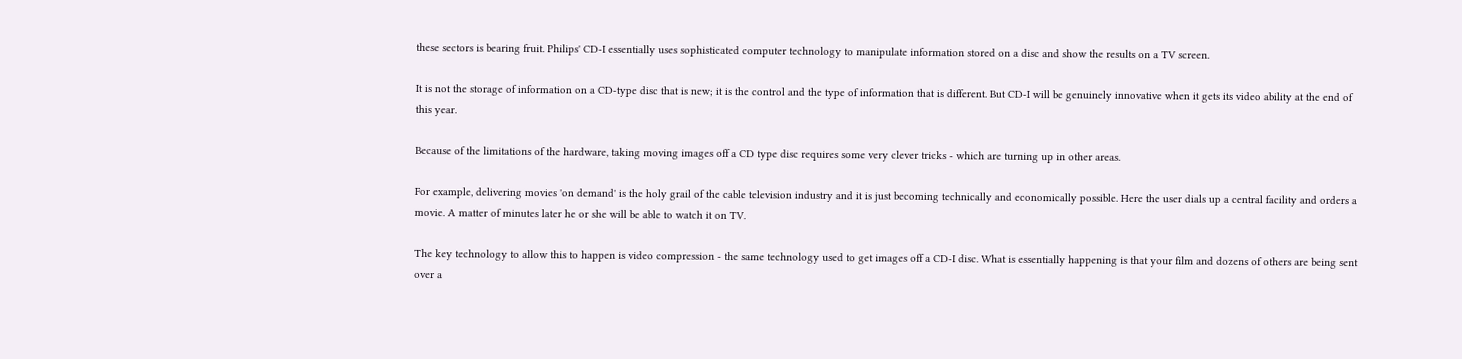these sectors is bearing fruit. Philips' CD-I essentially uses sophisticated computer technology to manipulate information stored on a disc and show the results on a TV screen.

It is not the storage of information on a CD-type disc that is new; it is the control and the type of information that is different. But CD-I will be genuinely innovative when it gets its video ability at the end of this year.

Because of the limitations of the hardware, taking moving images off a CD type disc requires some very clever tricks - which are turning up in other areas.

For example, delivering movies 'on demand' is the holy grail of the cable television industry and it is just becoming technically and economically possible. Here the user dials up a central facility and orders a movie. A matter of minutes later he or she will be able to watch it on TV.

The key technology to allow this to happen is video compression - the same technology used to get images off a CD-I disc. What is essentially happening is that your film and dozens of others are being sent over a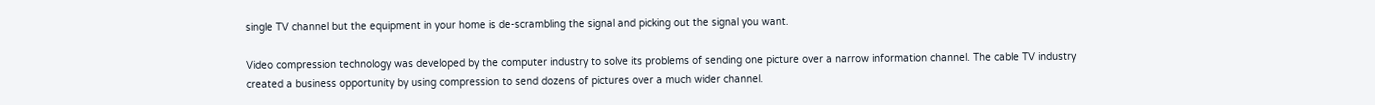single TV channel but the equipment in your home is de-scrambling the signal and picking out the signal you want.

Video compression technology was developed by the computer industry to solve its problems of sending one picture over a narrow information channel. The cable TV industry created a business opportunity by using compression to send dozens of pictures over a much wider channel.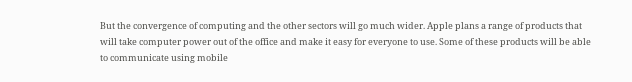But the convergence of computing and the other sectors will go much wider. Apple plans a range of products that will take computer power out of the office and make it easy for everyone to use. Some of these products will be able to communicate using mobile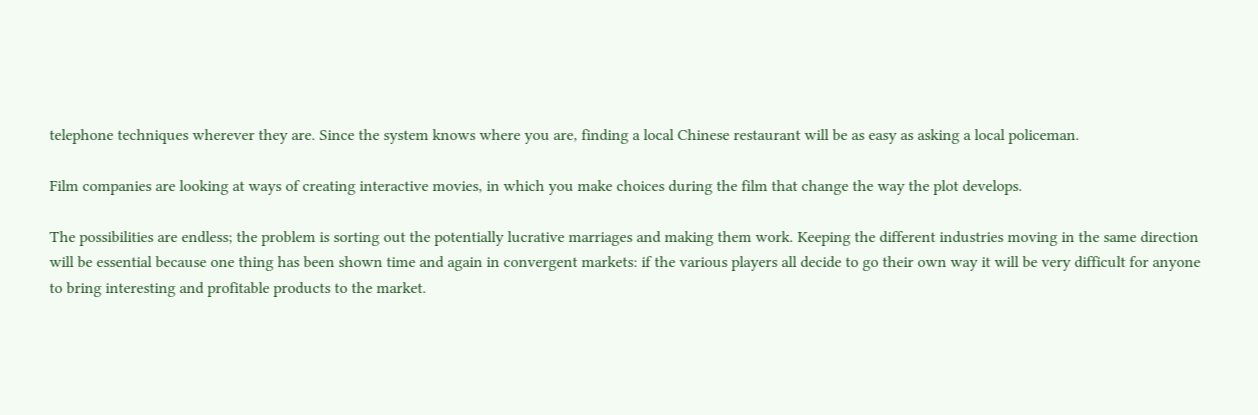telephone techniques wherever they are. Since the system knows where you are, finding a local Chinese restaurant will be as easy as asking a local policeman.

Film companies are looking at ways of creating interactive movies, in which you make choices during the film that change the way the plot develops.

The possibilities are endless; the problem is sorting out the potentially lucrative marriages and making them work. Keeping the different industries moving in the same direction will be essential because one thing has been shown time and again in convergent markets: if the various players all decide to go their own way it will be very difficult for anyone to bring interesting and profitable products to the market.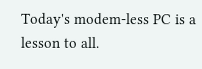Today's modem-less PC is a lesson to all.